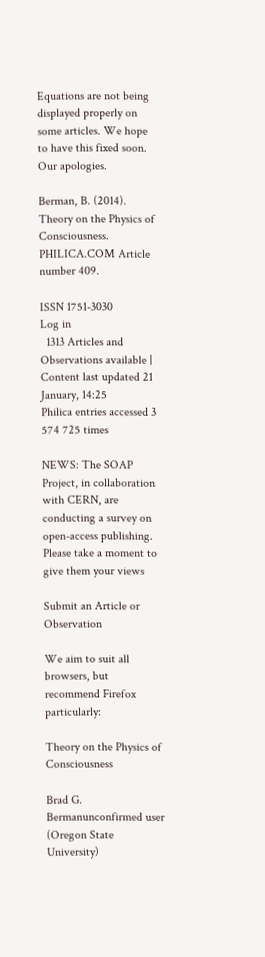Equations are not being displayed properly on some articles. We hope to have this fixed soon. Our apologies.

Berman, B. (2014). Theory on the Physics of Consciousness. PHILICA.COM Article number 409.

ISSN 1751-3030
Log in
  1313 Articles and Observations available | Content last updated 21 January, 14:25
Philica entries accessed 3 574 725 times

NEWS: The SOAP Project, in collaboration with CERN, are conducting a survey on open-access publishing. Please take a moment to give them your views

Submit an Article or Observation

We aim to suit all browsers, but recommend Firefox particularly:

Theory on the Physics of Consciousness

Brad G. Bermanunconfirmed user (Oregon State University)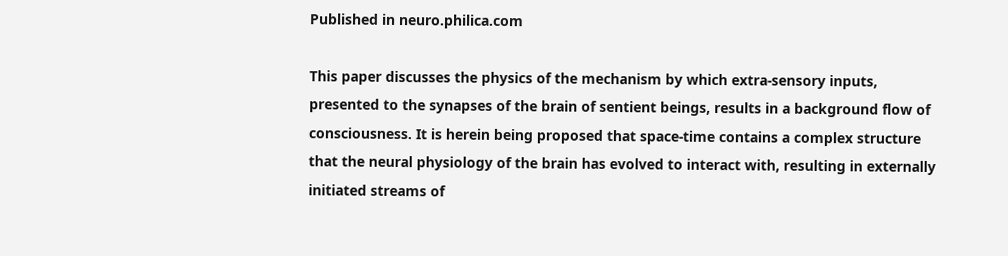Published in neuro.philica.com

This paper discusses the physics of the mechanism by which extra-sensory inputs, presented to the synapses of the brain of sentient beings, results in a background flow of consciousness. It is herein being proposed that space-time contains a complex structure that the neural physiology of the brain has evolved to interact with, resulting in externally initiated streams of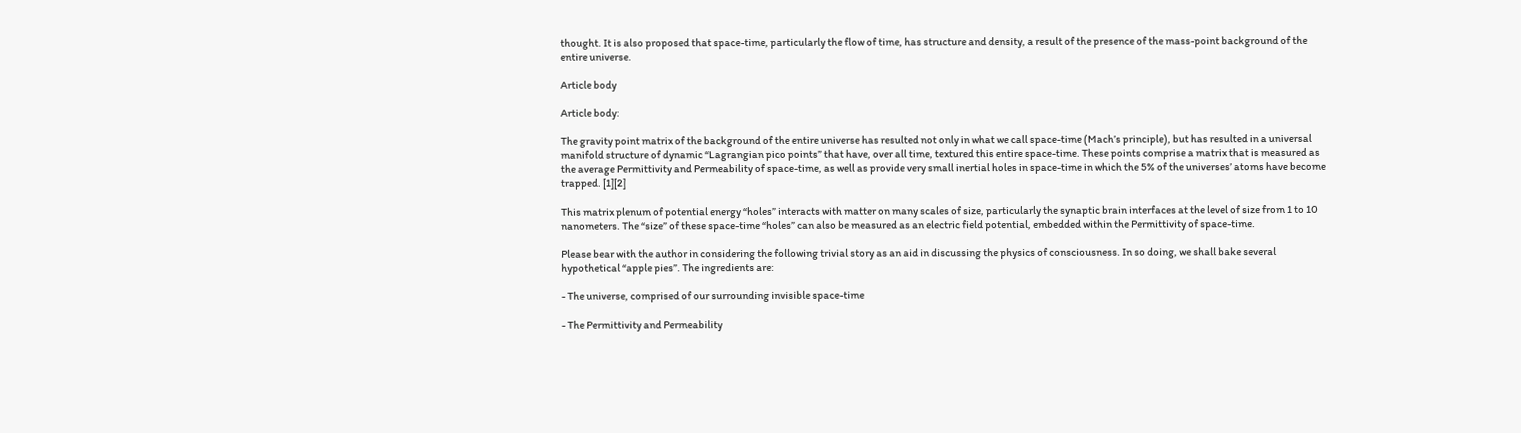thought. It is also proposed that space-time, particularly the flow of time, has structure and density, a result of the presence of the mass-point background of the entire universe.

Article body

Article body:

The gravity point matrix of the background of the entire universe has resulted not only in what we call space-time (Mach’s principle), but has resulted in a universal manifold structure of dynamic “Lagrangian pico points” that have, over all time, textured this entire space-time. These points comprise a matrix that is measured as the average Permittivity and Permeability of space-time, as well as provide very small inertial holes in space-time in which the 5% of the universes’ atoms have become trapped. [1][2]

This matrix plenum of potential energy “holes” interacts with matter on many scales of size, particularly the synaptic brain interfaces at the level of size from 1 to 10 nanometers. The “size” of these space-time “holes” can also be measured as an electric field potential, embedded within the Permittivity of space-time.

Please bear with the author in considering the following trivial story as an aid in discussing the physics of consciousness. In so doing, we shall bake several hypothetical “apple pies”. The ingredients are:

- The universe, comprised of our surrounding invisible space-time

- The Permittivity and Permeability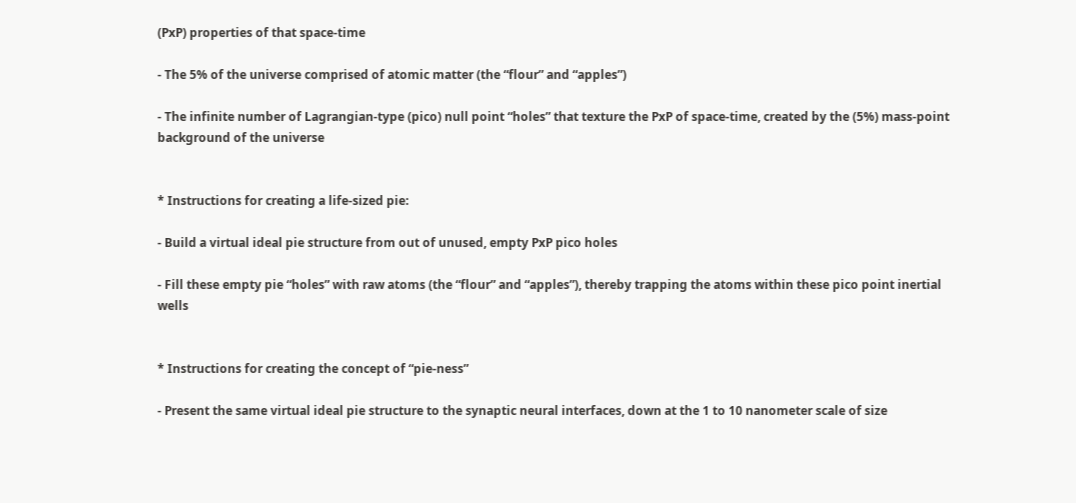(PxP) properties of that space-time

- The 5% of the universe comprised of atomic matter (the “flour” and “apples”)

- The infinite number of Lagrangian-type (pico) null point “holes” that texture the PxP of space-time, created by the (5%) mass-point background of the universe


* Instructions for creating a life-sized pie:

- Build a virtual ideal pie structure from out of unused, empty PxP pico holes

- Fill these empty pie “holes” with raw atoms (the “flour” and “apples”), thereby trapping the atoms within these pico point inertial wells


* Instructions for creating the concept of “pie-ness”

- Present the same virtual ideal pie structure to the synaptic neural interfaces, down at the 1 to 10 nanometer scale of size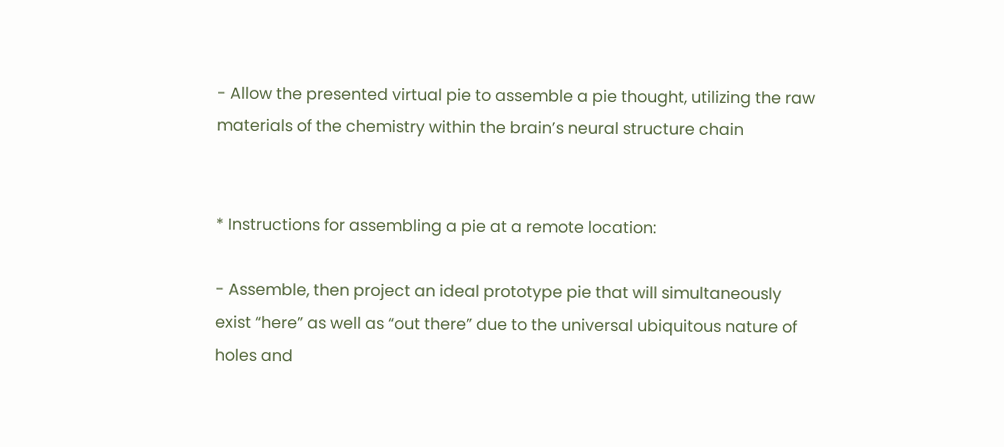- Allow the presented virtual pie to assemble a pie thought, utilizing the raw materials of the chemistry within the brain’s neural structure chain


* Instructions for assembling a pie at a remote location:

- Assemble, then project an ideal prototype pie that will simultaneously exist “here” as well as “out there” due to the universal ubiquitous nature of holes and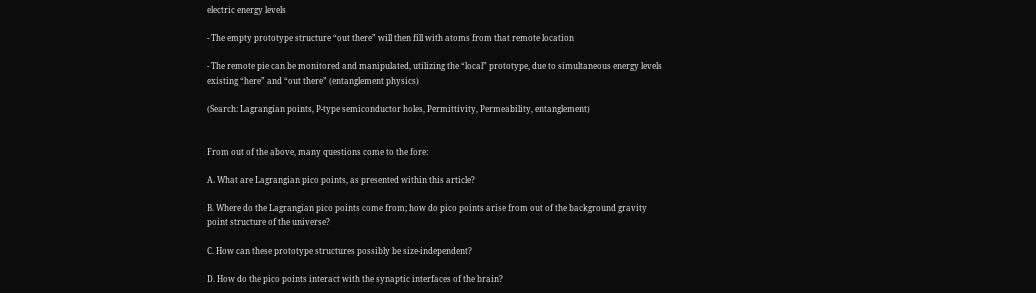electric energy levels

- The empty prototype structure “out there” will then fill with atoms from that remote location

- The remote pie can be monitored and manipulated, utilizing the “local” prototype, due to simultaneous energy levels existing “here” and “out there” (entanglement physics)

(Search: Lagrangian points, P-type semiconductor holes, Permittivity, Permeability, entanglement)


From out of the above, many questions come to the fore:

A. What are Lagrangian pico points, as presented within this article?

B. Where do the Lagrangian pico points come from; how do pico points arise from out of the background gravity point structure of the universe?

C. How can these prototype structures possibly be size-independent?

D. How do the pico points interact with the synaptic interfaces of the brain?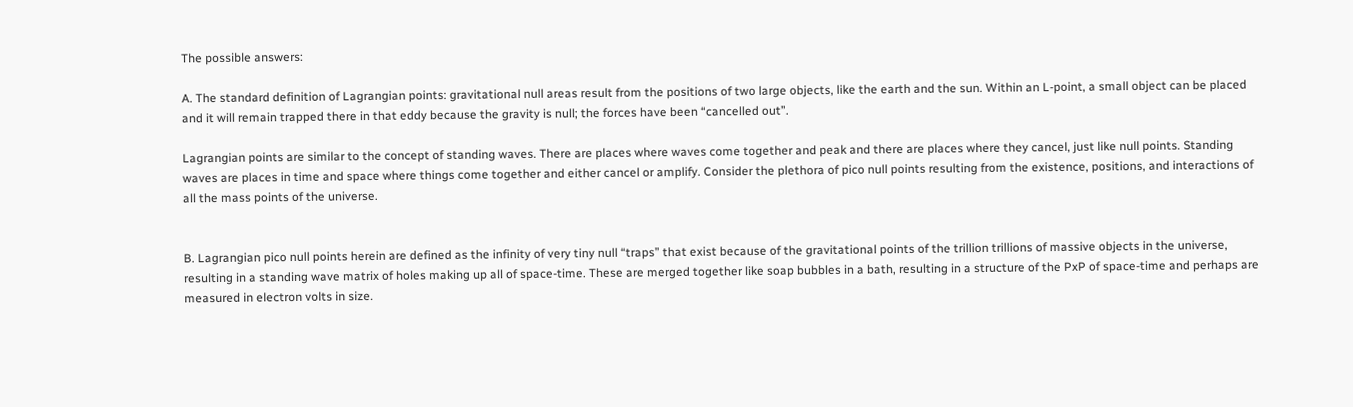The possible answers:

A. The standard definition of Lagrangian points: gravitational null areas result from the positions of two large objects, like the earth and the sun. Within an L-point, a small object can be placed and it will remain trapped there in that eddy because the gravity is null; the forces have been “cancelled out”.

Lagrangian points are similar to the concept of standing waves. There are places where waves come together and peak and there are places where they cancel, just like null points. Standing waves are places in time and space where things come together and either cancel or amplify. Consider the plethora of pico null points resulting from the existence, positions, and interactions of all the mass points of the universe.


B. Lagrangian pico null points herein are defined as the infinity of very tiny null “traps” that exist because of the gravitational points of the trillion trillions of massive objects in the universe, resulting in a standing wave matrix of holes making up all of space-time. These are merged together like soap bubbles in a bath, resulting in a structure of the PxP of space-time and perhaps are measured in electron volts in size.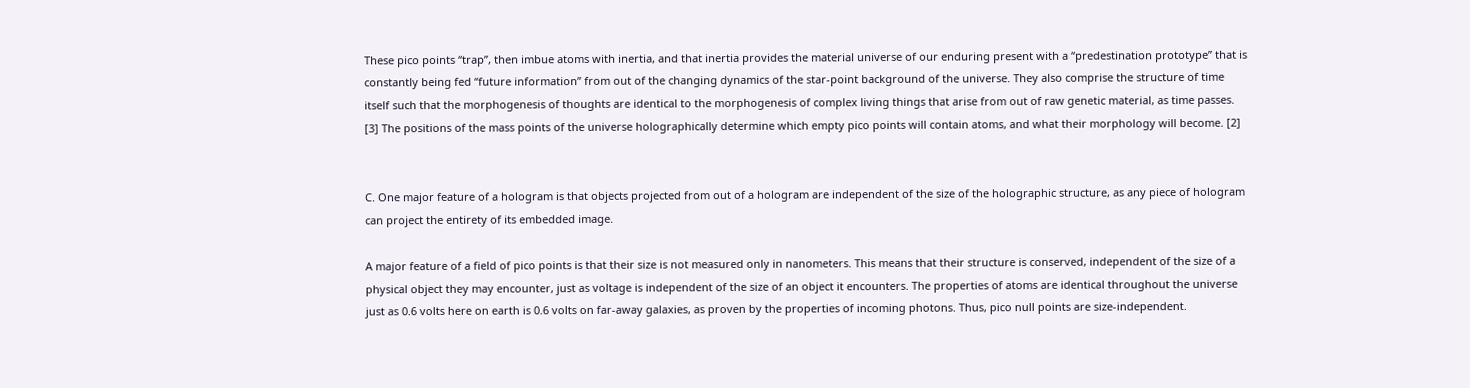These pico points “trap”, then imbue atoms with inertia, and that inertia provides the material universe of our enduring present with a “predestination prototype” that is constantly being fed “future information” from out of the changing dynamics of the star-point background of the universe. They also comprise the structure of time itself such that the morphogenesis of thoughts are identical to the morphogenesis of complex living things that arise from out of raw genetic material, as time passes. [3] The positions of the mass points of the universe holographically determine which empty pico points will contain atoms, and what their morphology will become. [2]


C. One major feature of a hologram is that objects projected from out of a hologram are independent of the size of the holographic structure, as any piece of hologram can project the entirety of its embedded image.

A major feature of a field of pico points is that their size is not measured only in nanometers. This means that their structure is conserved, independent of the size of a physical object they may encounter, just as voltage is independent of the size of an object it encounters. The properties of atoms are identical throughout the universe just as 0.6 volts here on earth is 0.6 volts on far-away galaxies, as proven by the properties of incoming photons. Thus, pico null points are size-independent.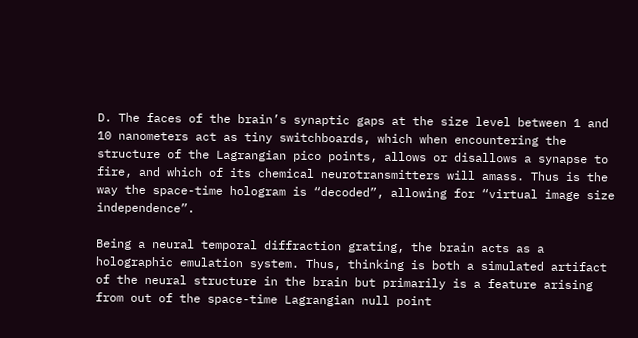D. The faces of the brain’s synaptic gaps at the size level between 1 and 10 nanometers act as tiny switchboards, which when encountering the structure of the Lagrangian pico points, allows or disallows a synapse to fire, and which of its chemical neurotransmitters will amass. Thus is the way the space-time hologram is “decoded”, allowing for “virtual image size independence”.

Being a neural temporal diffraction grating, the brain acts as a holographic emulation system. Thus, thinking is both a simulated artifact of the neural structure in the brain but primarily is a feature arising from out of the space-time Lagrangian null point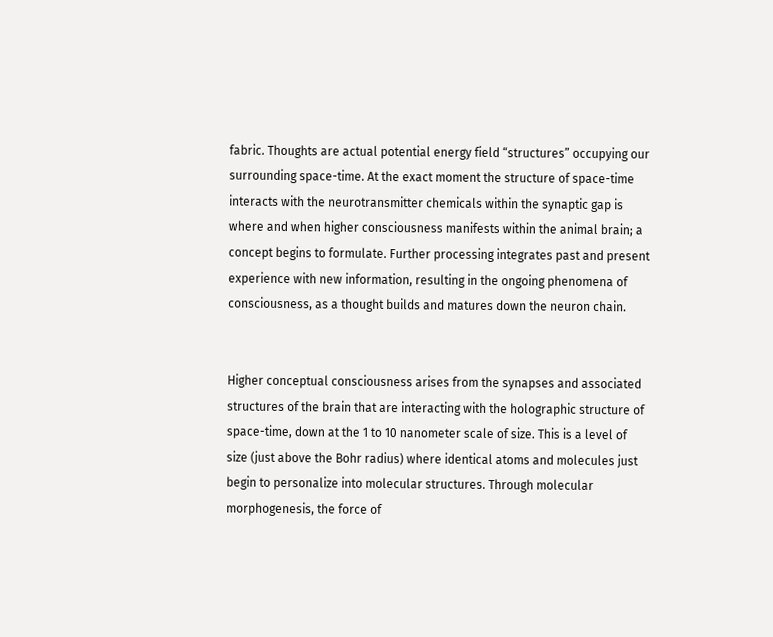fabric. Thoughts are actual potential energy field “structures” occupying our surrounding space-time. At the exact moment the structure of space-time interacts with the neurotransmitter chemicals within the synaptic gap is where and when higher consciousness manifests within the animal brain; a concept begins to formulate. Further processing integrates past and present experience with new information, resulting in the ongoing phenomena of consciousness, as a thought builds and matures down the neuron chain.


Higher conceptual consciousness arises from the synapses and associated structures of the brain that are interacting with the holographic structure of space-time, down at the 1 to 10 nanometer scale of size. This is a level of size (just above the Bohr radius) where identical atoms and molecules just begin to personalize into molecular structures. Through molecular morphogenesis, the force of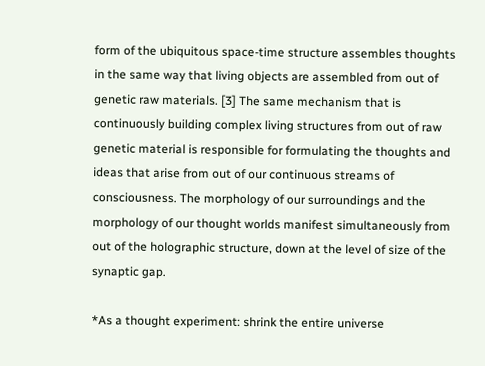form of the ubiquitous space-time structure assembles thoughts in the same way that living objects are assembled from out of genetic raw materials. [3] The same mechanism that is continuously building complex living structures from out of raw genetic material is responsible for formulating the thoughts and ideas that arise from out of our continuous streams of consciousness. The morphology of our surroundings and the morphology of our thought worlds manifest simultaneously from out of the holographic structure, down at the level of size of the synaptic gap.

*As a thought experiment: shrink the entire universe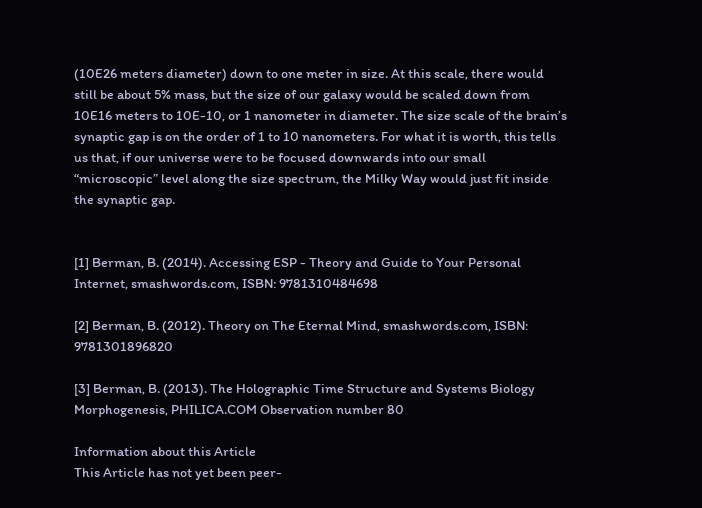(10E26 meters diameter) down to one meter in size. At this scale, there would still be about 5% mass, but the size of our galaxy would be scaled down from 10E16 meters to 10E-10, or 1 nanometer in diameter. The size scale of the brain’s synaptic gap is on the order of 1 to 10 nanometers. For what it is worth, this tells us that, if our universe were to be focused downwards into our small “microscopic” level along the size spectrum, the Milky Way would just fit inside the synaptic gap.


[1] Berman, B. (2014). Accessing ESP - Theory and Guide to Your Personal Internet, smashwords.com, ISBN: 9781310484698

[2] Berman, B. (2012). Theory on The Eternal Mind, smashwords.com, ISBN: 9781301896820

[3] Berman, B. (2013). The Holographic Time Structure and Systems Biology Morphogenesis, PHILICA.COM Observation number 80

Information about this Article
This Article has not yet been peer-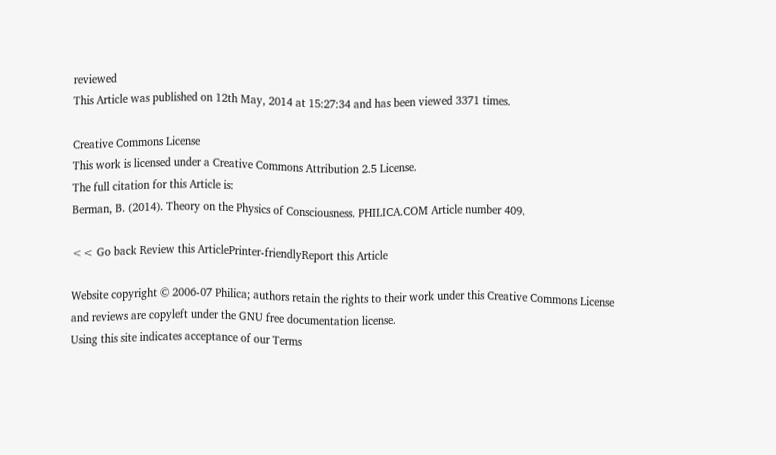reviewed
This Article was published on 12th May, 2014 at 15:27:34 and has been viewed 3371 times.

Creative Commons License
This work is licensed under a Creative Commons Attribution 2.5 License.
The full citation for this Article is:
Berman, B. (2014). Theory on the Physics of Consciousness. PHILICA.COM Article number 409.

<< Go back Review this ArticlePrinter-friendlyReport this Article

Website copyright © 2006-07 Philica; authors retain the rights to their work under this Creative Commons License and reviews are copyleft under the GNU free documentation license.
Using this site indicates acceptance of our Terms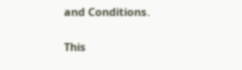and Conditions.

This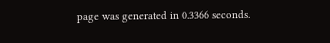page was generated in 0.3366 seconds.